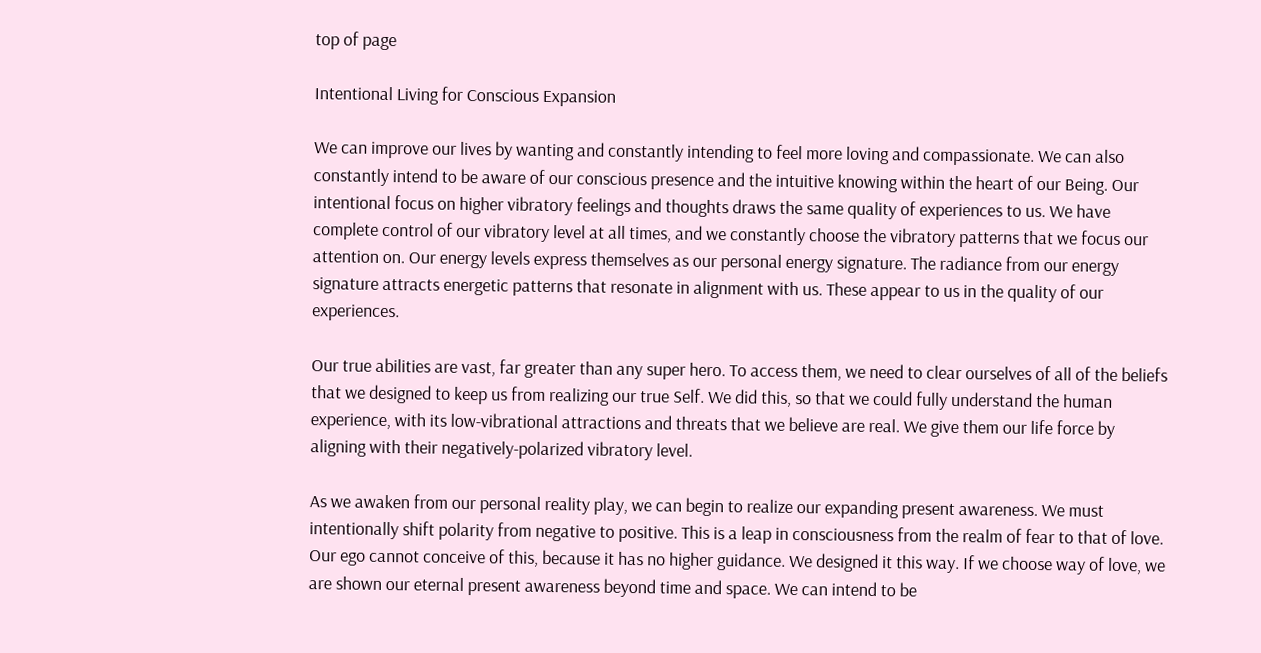top of page

Intentional Living for Conscious Expansion

We can improve our lives by wanting and constantly intending to feel more loving and compassionate. We can also constantly intend to be aware of our conscious presence and the intuitive knowing within the heart of our Being. Our intentional focus on higher vibratory feelings and thoughts draws the same quality of experiences to us. We have complete control of our vibratory level at all times, and we constantly choose the vibratory patterns that we focus our attention on. Our energy levels express themselves as our personal energy signature. The radiance from our energy signature attracts energetic patterns that resonate in alignment with us. These appear to us in the quality of our experiences.

Our true abilities are vast, far greater than any super hero. To access them, we need to clear ourselves of all of the beliefs that we designed to keep us from realizing our true Self. We did this, so that we could fully understand the human experience, with its low-vibrational attractions and threats that we believe are real. We give them our life force by aligning with their negatively-polarized vibratory level.

As we awaken from our personal reality play, we can begin to realize our expanding present awareness. We must intentionally shift polarity from negative to positive. This is a leap in consciousness from the realm of fear to that of love. Our ego cannot conceive of this, because it has no higher guidance. We designed it this way. If we choose way of love, we are shown our eternal present awareness beyond time and space. We can intend to be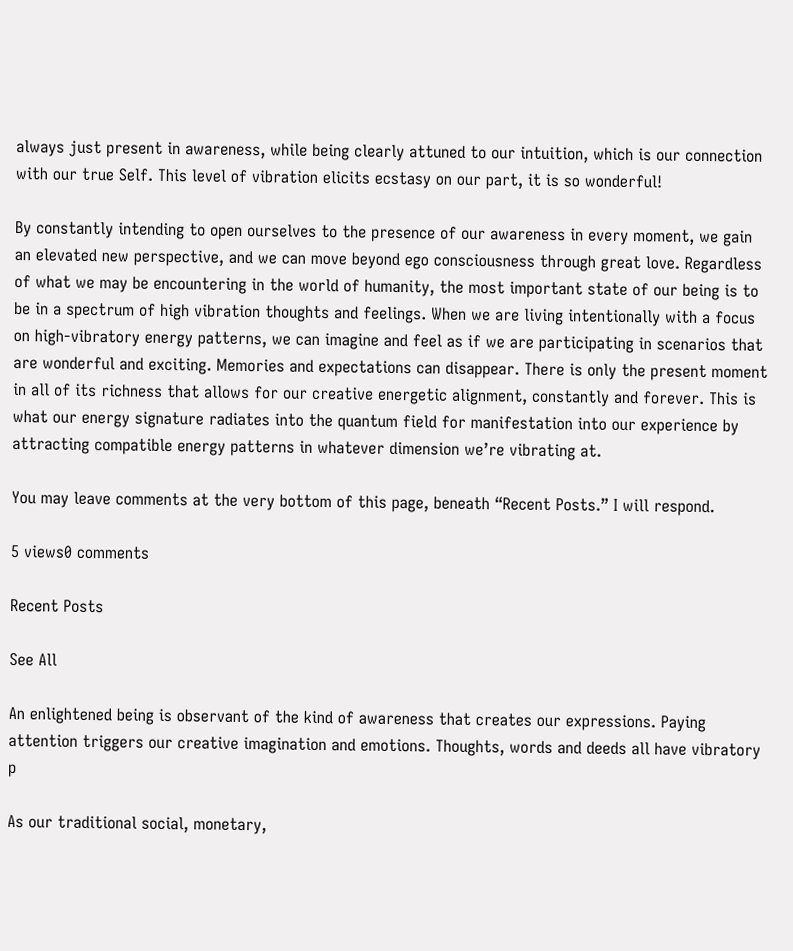always just present in awareness, while being clearly attuned to our intuition, which is our connection with our true Self. This level of vibration elicits ecstasy on our part, it is so wonderful!

By constantly intending to open ourselves to the presence of our awareness in every moment, we gain an elevated new perspective, and we can move beyond ego consciousness through great love. Regardless of what we may be encountering in the world of humanity, the most important state of our being is to be in a spectrum of high vibration thoughts and feelings. When we are living intentionally with a focus on high-vibratory energy patterns, we can imagine and feel as if we are participating in scenarios that are wonderful and exciting. Memories and expectations can disappear. There is only the present moment in all of its richness that allows for our creative energetic alignment, constantly and forever. This is what our energy signature radiates into the quantum field for manifestation into our experience by attracting compatible energy patterns in whatever dimension we’re vibrating at.

You may leave comments at the very bottom of this page, beneath “Recent Posts.” I will respond.

5 views0 comments

Recent Posts

See All

An enlightened being is observant of the kind of awareness that creates our expressions. Paying attention triggers our creative imagination and emotions. Thoughts, words and deeds all have vibratory p

As our traditional social, monetary,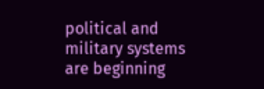political and military systems are beginning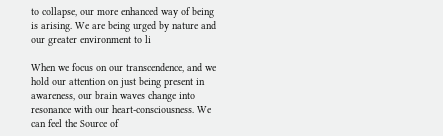to collapse, our more enhanced way of being is arising. We are being urged by nature and our greater environment to li

When we focus on our transcendence, and we hold our attention on just being present in awareness, our brain waves change into resonance with our heart-consciousness. We can feel the Source of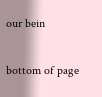our bein

bottom of page